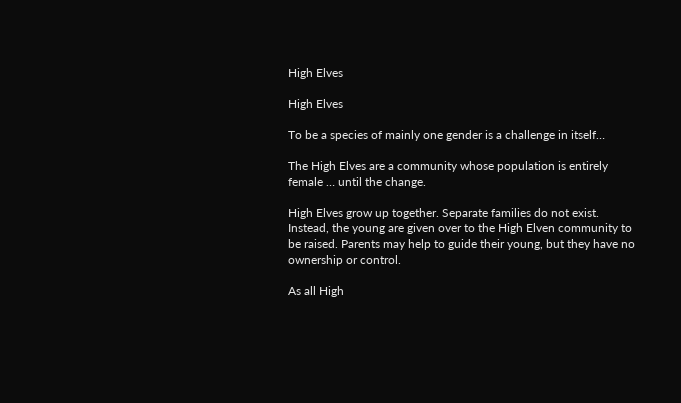High Elves

High Elves

To be a species of mainly one gender is a challenge in itself…

The High Elves are a community whose population is entirely female … until the change.

High Elves grow up together. Separate families do not exist. Instead, the young are given over to the High Elven community to be raised. Parents may help to guide their young, but they have no ownership or control.

As all High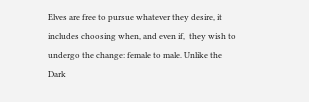Elves are free to pursue whatever they desire, it includes choosing when, and even if,  they wish to undergo the change: female to male. Unlike the Dark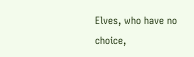Elves, who have no choice,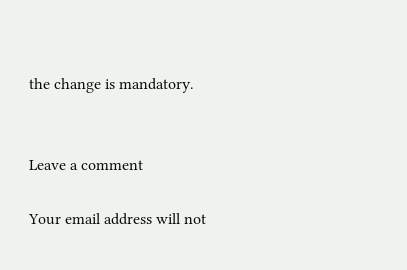the change is mandatory.


Leave a comment

Your email address will not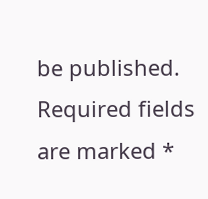be published. Required fields are marked *